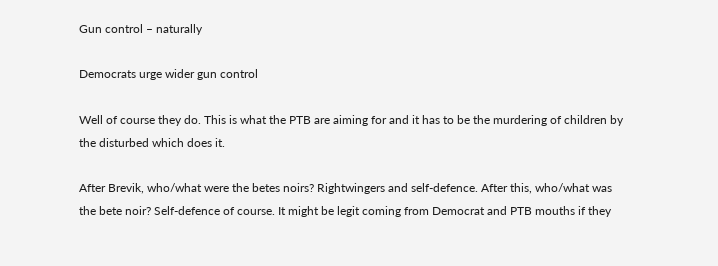Gun control – naturally

Democrats urge wider gun control

Well of course they do. This is what the PTB are aiming for and it has to be the murdering of children by the disturbed which does it.

After Brevik, who/what were the betes noirs? Rightwingers and self-defence. After this, who/what was the bete noir? Self-defence of course. It might be legit coming from Democrat and PTB mouths if they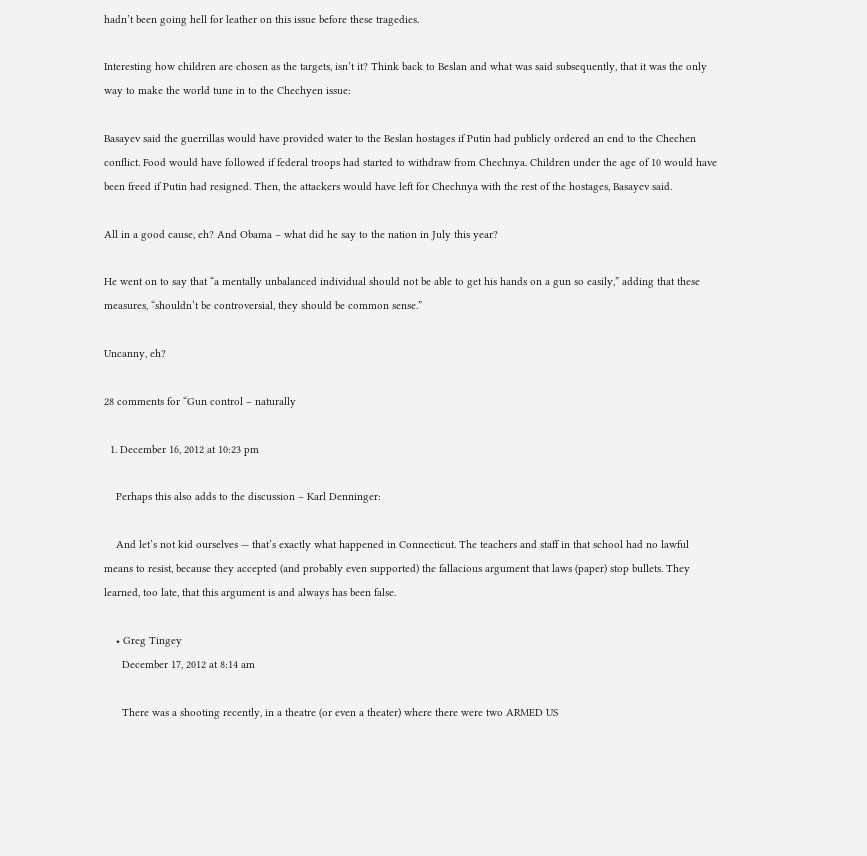hadn’t been going hell for leather on this issue before these tragedies.

Interesting how children are chosen as the targets, isn’t it? Think back to Beslan and what was said subsequently, that it was the only way to make the world tune in to the Chechyen issue:

Basayev said the guerrillas would have provided water to the Beslan hostages if Putin had publicly ordered an end to the Chechen conflict. Food would have followed if federal troops had started to withdraw from Chechnya. Children under the age of 10 would have been freed if Putin had resigned. Then, the attackers would have left for Chechnya with the rest of the hostages, Basayev said.

All in a good cause, eh? And Obama – what did he say to the nation in July this year?

He went on to say that “a mentally unbalanced individual should not be able to get his hands on a gun so easily,” adding that these measures, “shouldn’t be controversial, they should be common sense.”

Uncanny, eh?

28 comments for “Gun control – naturally

  1. December 16, 2012 at 10:23 pm

    Perhaps this also adds to the discussion – Karl Denninger:

    And let’s not kid ourselves — that’s exactly what happened in Connecticut. The teachers and staff in that school had no lawful means to resist, because they accepted (and probably even supported) the fallacious argument that laws (paper) stop bullets. They learned, too late, that this argument is and always has been false.

    • Greg Tingey
      December 17, 2012 at 8:14 am

      There was a shooting recently, in a theatre (or even a theater) where there were two ARMED US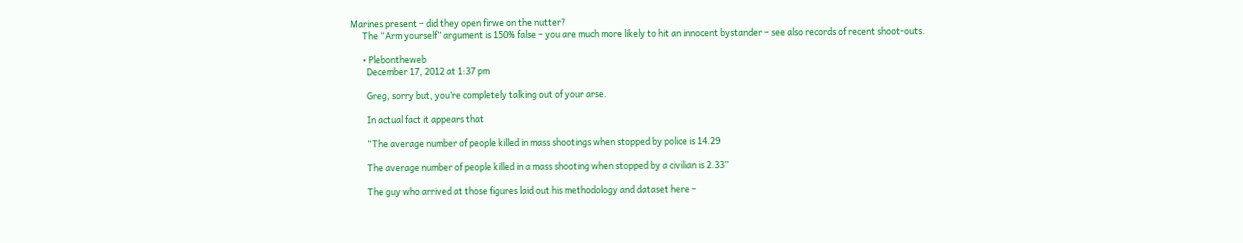Marines present – did they open firwe on the nutter?
      The “Arm yourself” argument is 150% false – you are much more likely to hit an innocent bystander – see also records of recent shoot-outs.

      • Plebontheweb
        December 17, 2012 at 1:37 pm

        Greg, sorry but, you’re completely talking out of your arse.

        In actual fact it appears that

        “The average number of people killed in mass shootings when stopped by police is 14.29

        The average number of people killed in a mass shooting when stopped by a civilian is 2.33”

        The guy who arrived at those figures laid out his methodology and dataset here –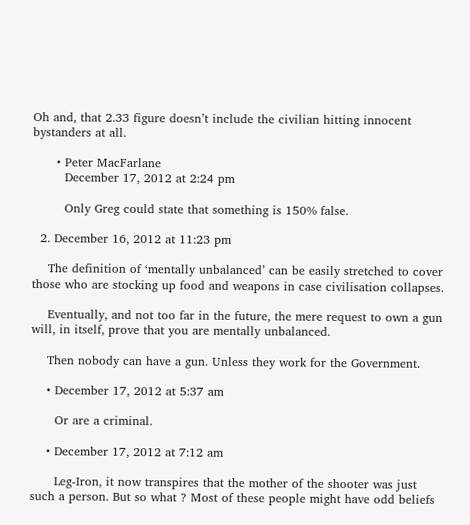Oh and, that 2.33 figure doesn’t include the civilian hitting innocent bystanders at all.

      • Peter MacFarlane
        December 17, 2012 at 2:24 pm

        Only Greg could state that something is 150% false.

  2. December 16, 2012 at 11:23 pm

    The definition of ‘mentally unbalanced’ can be easily stretched to cover those who are stocking up food and weapons in case civilisation collapses.

    Eventually, and not too far in the future, the mere request to own a gun will, in itself, prove that you are mentally unbalanced.

    Then nobody can have a gun. Unless they work for the Government.

    • December 17, 2012 at 5:37 am

      Or are a criminal.

    • December 17, 2012 at 7:12 am

      Leg-Iron, it now transpires that the mother of the shooter was just such a person. But so what ? Most of these people might have odd beliefs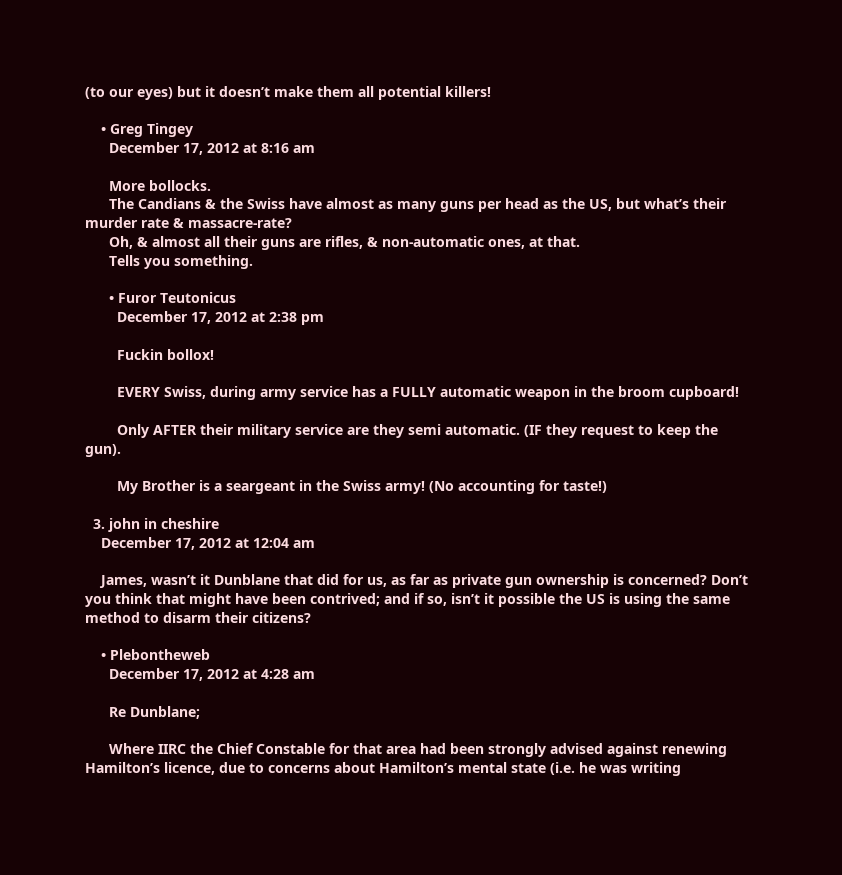(to our eyes) but it doesn’t make them all potential killers!

    • Greg Tingey
      December 17, 2012 at 8:16 am

      More bollocks.
      The Candians & the Swiss have almost as many guns per head as the US, but what’s their murder rate & massacre-rate?
      Oh, & almost all their guns are rifles, & non-automatic ones, at that.
      Tells you something.

      • Furor Teutonicus
        December 17, 2012 at 2:38 pm

        Fuckin bollox!

        EVERY Swiss, during army service has a FULLY automatic weapon in the broom cupboard!

        Only AFTER their military service are they semi automatic. (IF they request to keep the gun).

        My Brother is a seargeant in the Swiss army! (No accounting for taste!)

  3. john in cheshire
    December 17, 2012 at 12:04 am

    James, wasn’t it Dunblane that did for us, as far as private gun ownership is concerned? Don’t you think that might have been contrived; and if so, isn’t it possible the US is using the same method to disarm their citizens?

    • Plebontheweb
      December 17, 2012 at 4:28 am

      Re Dunblane;

      Where IIRC the Chief Constable for that area had been strongly advised against renewing Hamilton’s licence, due to concerns about Hamilton’s mental state (i.e. he was writing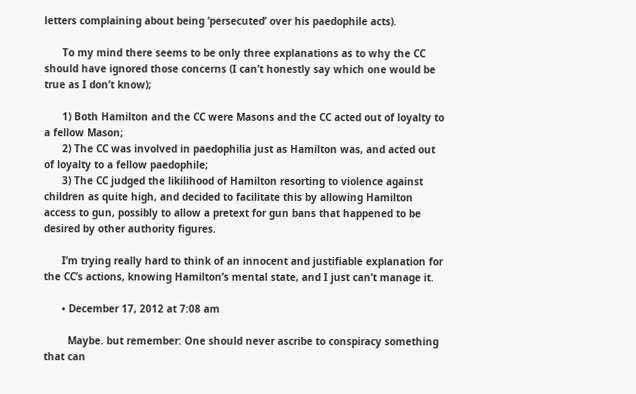letters complaining about being ‘persecuted’ over his paedophile acts).

      To my mind there seems to be only three explanations as to why the CC should have ignored those concerns (I can’t honestly say which one would be true as I don’t know);

      1) Both Hamilton and the CC were Masons and the CC acted out of loyalty to a fellow Mason;
      2) The CC was involved in paedophilia just as Hamilton was, and acted out of loyalty to a fellow paedophile;
      3) The CC judged the likilihood of Hamilton resorting to violence against children as quite high, and decided to facilitate this by allowing Hamilton access to gun, possibly to allow a pretext for gun bans that happened to be desired by other authority figures.

      I’m trying really hard to think of an innocent and justifiable explanation for the CC’s actions, knowing Hamilton’s mental state, and I just can’t manage it.

      • December 17, 2012 at 7:08 am

        Maybe. but remember: One should never ascribe to conspiracy something that can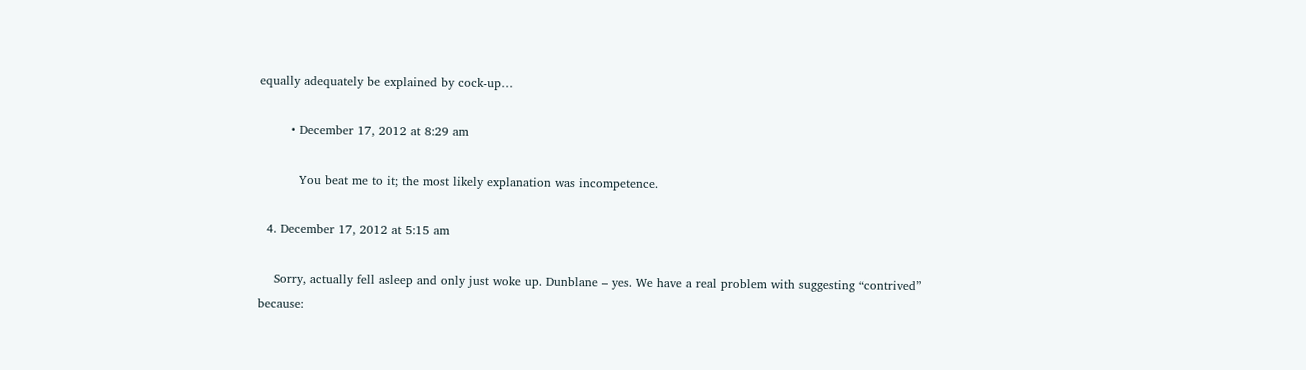equally adequately be explained by cock-up…

        • December 17, 2012 at 8:29 am

          You beat me to it; the most likely explanation was incompetence.

  4. December 17, 2012 at 5:15 am

    Sorry, actually fell asleep and only just woke up. Dunblane – yes. We have a real problem with suggesting “contrived” because: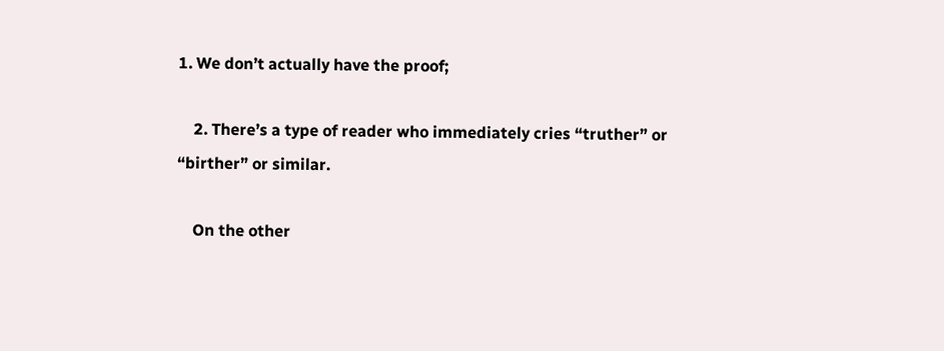1. We don’t actually have the proof;

    2. There’s a type of reader who immediately cries “truther” or “birther” or similar.

    On the other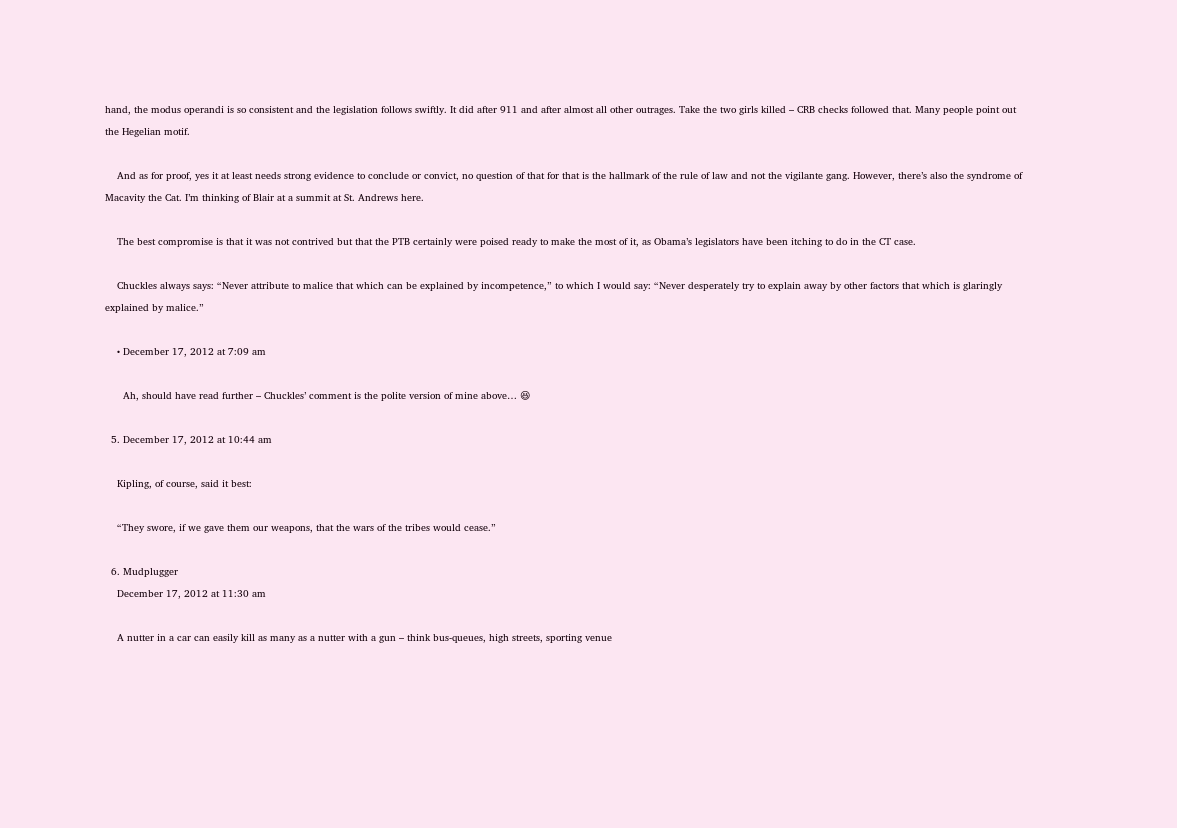hand, the modus operandi is so consistent and the legislation follows swiftly. It did after 911 and after almost all other outrages. Take the two girls killed – CRB checks followed that. Many people point out the Hegelian motif.

    And as for proof, yes it at least needs strong evidence to conclude or convict, no question of that for that is the hallmark of the rule of law and not the vigilante gang. However, there’s also the syndrome of Macavity the Cat. I’m thinking of Blair at a summit at St. Andrews here.

    The best compromise is that it was not contrived but that the PTB certainly were poised ready to make the most of it, as Obama’s legislators have been itching to do in the CT case.

    Chuckles always says: “Never attribute to malice that which can be explained by incompetence,” to which I would say: “Never desperately try to explain away by other factors that which is glaringly explained by malice.”

    • December 17, 2012 at 7:09 am

      Ah, should have read further – Chuckles’ comment is the polite version of mine above… 😆

  5. December 17, 2012 at 10:44 am

    Kipling, of course, said it best:

    “They swore, if we gave them our weapons, that the wars of the tribes would cease.”

  6. Mudplugger
    December 17, 2012 at 11:30 am

    A nutter in a car can easily kill as many as a nutter with a gun – think bus-queues, high streets, sporting venue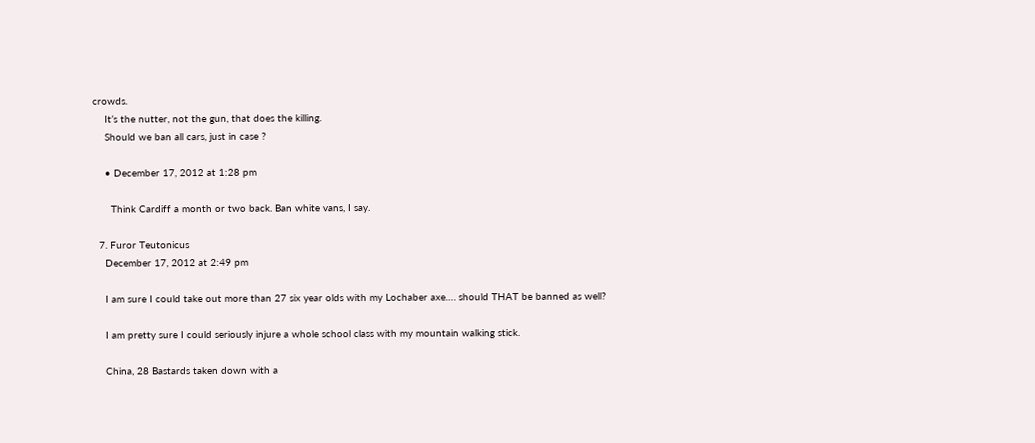crowds.
    It’s the nutter, not the gun, that does the killing.
    Should we ban all cars, just in case ?

    • December 17, 2012 at 1:28 pm

      Think Cardiff a month or two back. Ban white vans, I say.

  7. Furor Teutonicus
    December 17, 2012 at 2:49 pm

    I am sure I could take out more than 27 six year olds with my Lochaber axe…. should THAT be banned as well?

    I am pretty sure I could seriously injure a whole school class with my mountain walking stick.

    China, 28 Bastards taken down with a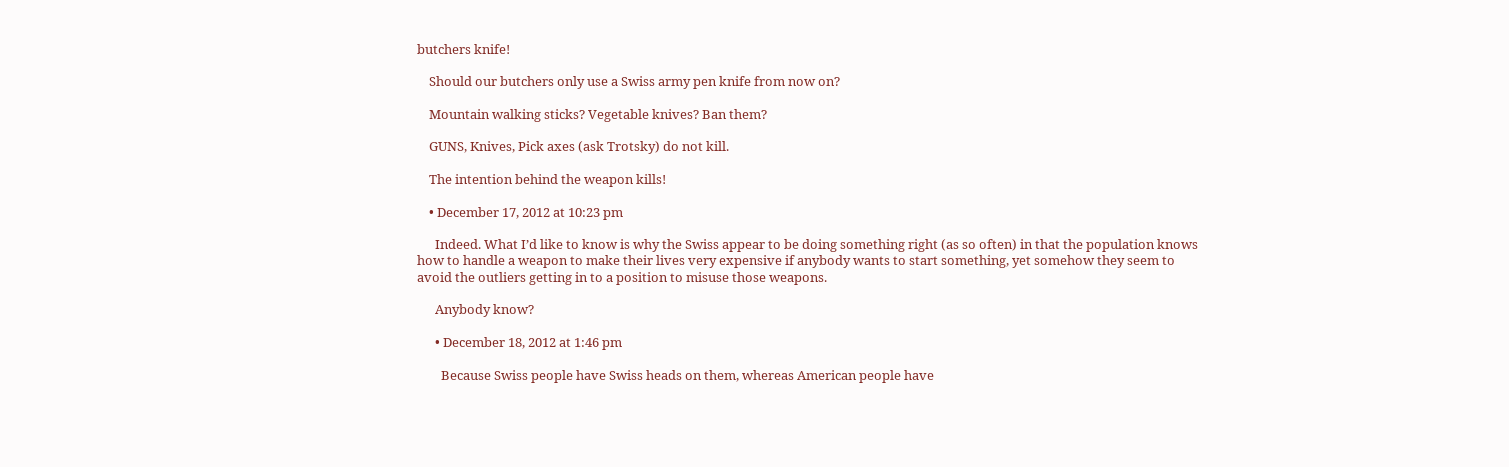butchers knife!

    Should our butchers only use a Swiss army pen knife from now on?

    Mountain walking sticks? Vegetable knives? Ban them?

    GUNS, Knives, Pick axes (ask Trotsky) do not kill.

    The intention behind the weapon kills!

    • December 17, 2012 at 10:23 pm

      Indeed. What I’d like to know is why the Swiss appear to be doing something right (as so often) in that the population knows how to handle a weapon to make their lives very expensive if anybody wants to start something, yet somehow they seem to avoid the outliers getting in to a position to misuse those weapons.

      Anybody know?

      • December 18, 2012 at 1:46 pm

        Because Swiss people have Swiss heads on them, whereas American people have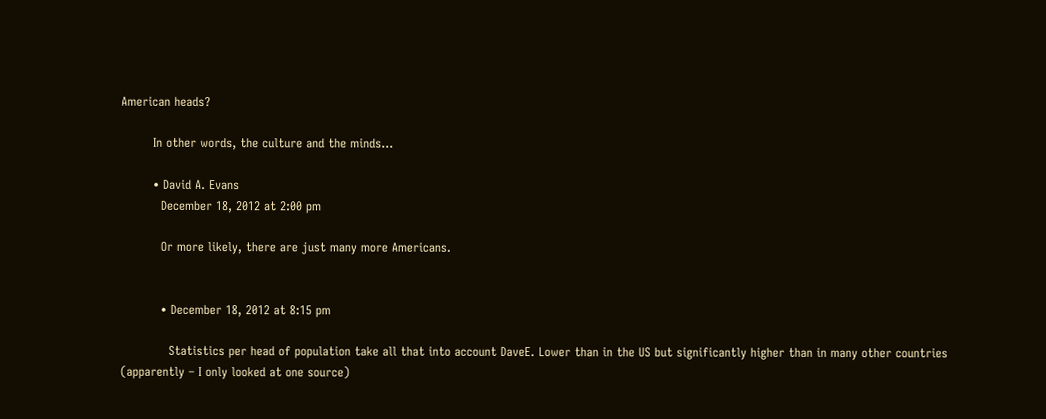American heads?

        In other words, the culture and the minds…

        • David A. Evans
          December 18, 2012 at 2:00 pm

          Or more likely, there are just many more Americans.


          • December 18, 2012 at 8:15 pm

            Statistics per head of population take all that into account DaveE. Lower than in the US but significantly higher than in many other countries (apparently – I only looked at one source)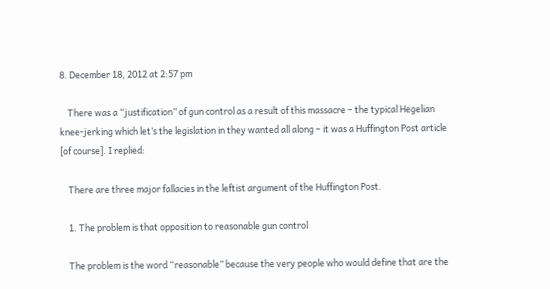8. December 18, 2012 at 2:57 pm

    There was a “justification” of gun control as a result of this massacre – the typical Hegelian knee-jerking which let’s the legislation in they wanted all along – it was a Huffington Post article [of course]. I replied:

    There are three major fallacies in the leftist argument of the Huffington Post.

    1. The problem is that opposition to reasonable gun control

    The problem is the word “reasonable” because the very people who would define that are the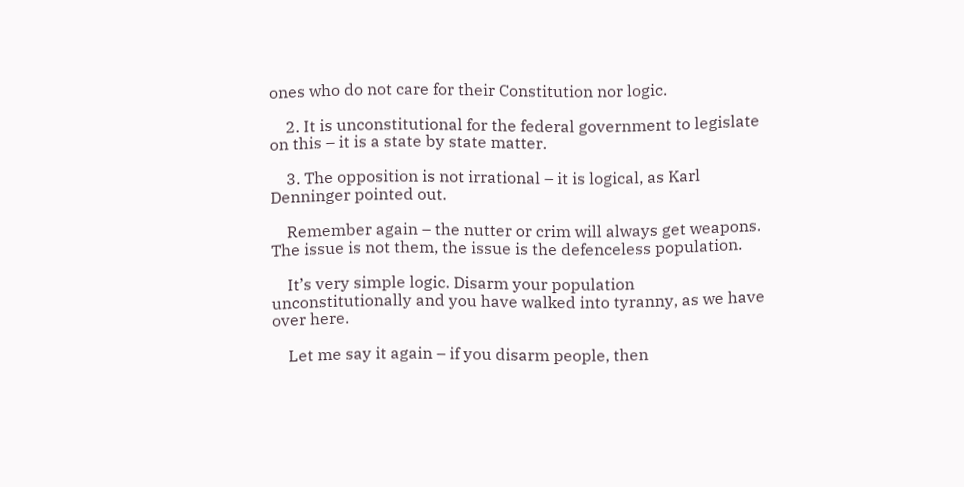ones who do not care for their Constitution nor logic.

    2. It is unconstitutional for the federal government to legislate on this – it is a state by state matter.

    3. The opposition is not irrational – it is logical, as Karl Denninger pointed out.

    Remember again – the nutter or crim will always get weapons. The issue is not them, the issue is the defenceless population.

    It’s very simple logic. Disarm your population unconstitutionally and you have walked into tyranny, as we have over here.

    Let me say it again – if you disarm people, then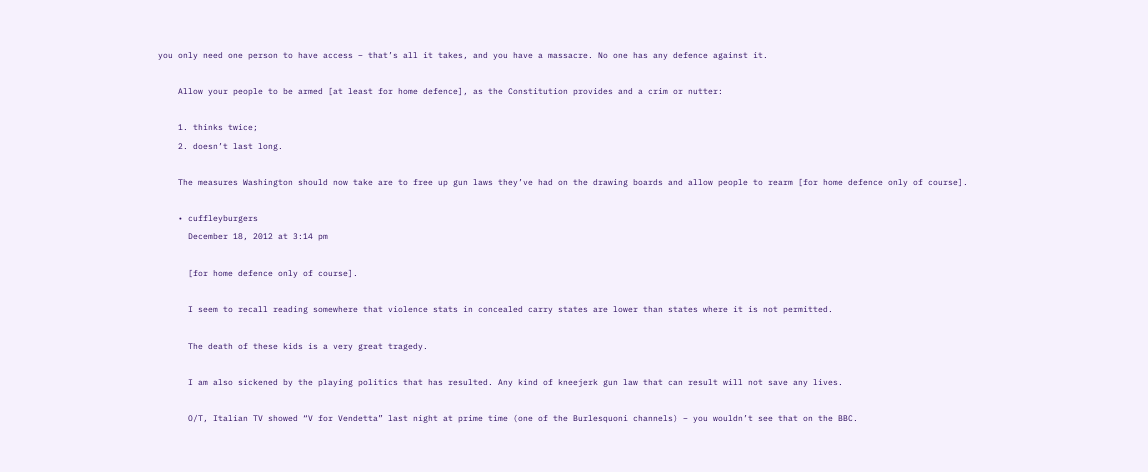you only need one person to have access – that’s all it takes, and you have a massacre. No one has any defence against it.

    Allow your people to be armed [at least for home defence], as the Constitution provides and a crim or nutter:

    1. thinks twice;
    2. doesn’t last long.

    The measures Washington should now take are to free up gun laws they’ve had on the drawing boards and allow people to rearm [for home defence only of course].

    • cuffleyburgers
      December 18, 2012 at 3:14 pm

      [for home defence only of course].

      I seem to recall reading somewhere that violence stats in concealed carry states are lower than states where it is not permitted.

      The death of these kids is a very great tragedy.

      I am also sickened by the playing politics that has resulted. Any kind of kneejerk gun law that can result will not save any lives.

      O/T, Italian TV showed “V for Vendetta” last night at prime time (one of the Burlesquoni channels) – you wouldn’t see that on the BBC.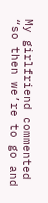My girlfriend commented “so then we’re to go and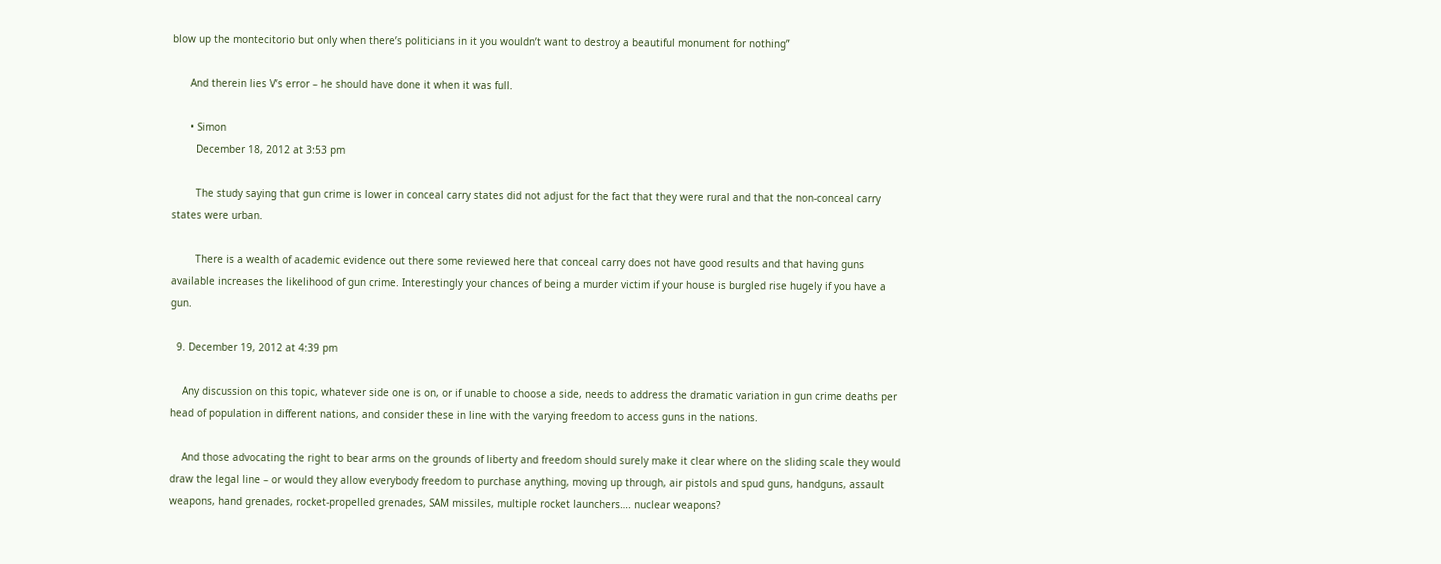blow up the montecitorio but only when there’s politicians in it you wouldn’t want to destroy a beautiful monument for nothing”

      And therein lies V’s error – he should have done it when it was full.

      • Simon
        December 18, 2012 at 3:53 pm

        The study saying that gun crime is lower in conceal carry states did not adjust for the fact that they were rural and that the non-conceal carry states were urban.

        There is a wealth of academic evidence out there some reviewed here that conceal carry does not have good results and that having guns available increases the likelihood of gun crime. Interestingly your chances of being a murder victim if your house is burgled rise hugely if you have a gun.

  9. December 19, 2012 at 4:39 pm

    Any discussion on this topic, whatever side one is on, or if unable to choose a side, needs to address the dramatic variation in gun crime deaths per head of population in different nations, and consider these in line with the varying freedom to access guns in the nations.

    And those advocating the right to bear arms on the grounds of liberty and freedom should surely make it clear where on the sliding scale they would draw the legal line – or would they allow everybody freedom to purchase anything, moving up through, air pistols and spud guns, handguns, assault weapons, hand grenades, rocket-propelled grenades, SAM missiles, multiple rocket launchers…. nuclear weapons?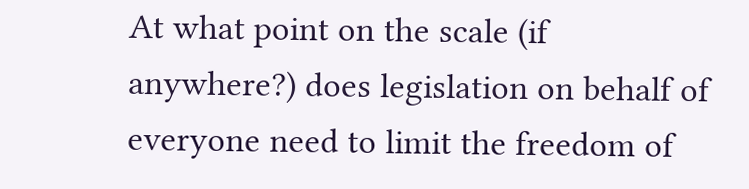At what point on the scale (if anywhere?) does legislation on behalf of everyone need to limit the freedom of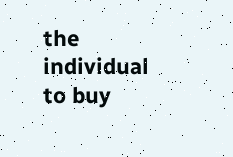the individual to buy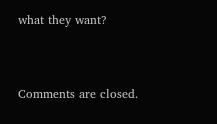what they want?


Comments are closed.